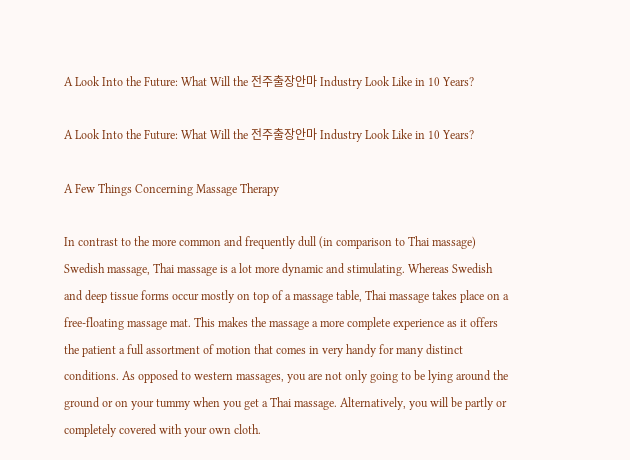A Look Into the Future: What Will the 전주출장안마 Industry Look Like in 10 Years?

A Look Into the Future: What Will the 전주출장안마 Industry Look Like in 10 Years?

A Few Things Concerning Massage Therapy

In contrast to the more common and frequently dull (in comparison to Thai massage) Swedish massage, Thai massage is a lot more dynamic and stimulating. Whereas Swedish and deep tissue forms occur mostly on top of a massage table, Thai massage takes place on a free-floating massage mat. This makes the massage a more complete experience as it offers the patient a full assortment of motion that comes in very handy for many distinct conditions. As opposed to western massages, you are not only going to be lying around the ground or on your tummy when you get a Thai massage. Alternatively, you will be partly or completely covered with your own cloth.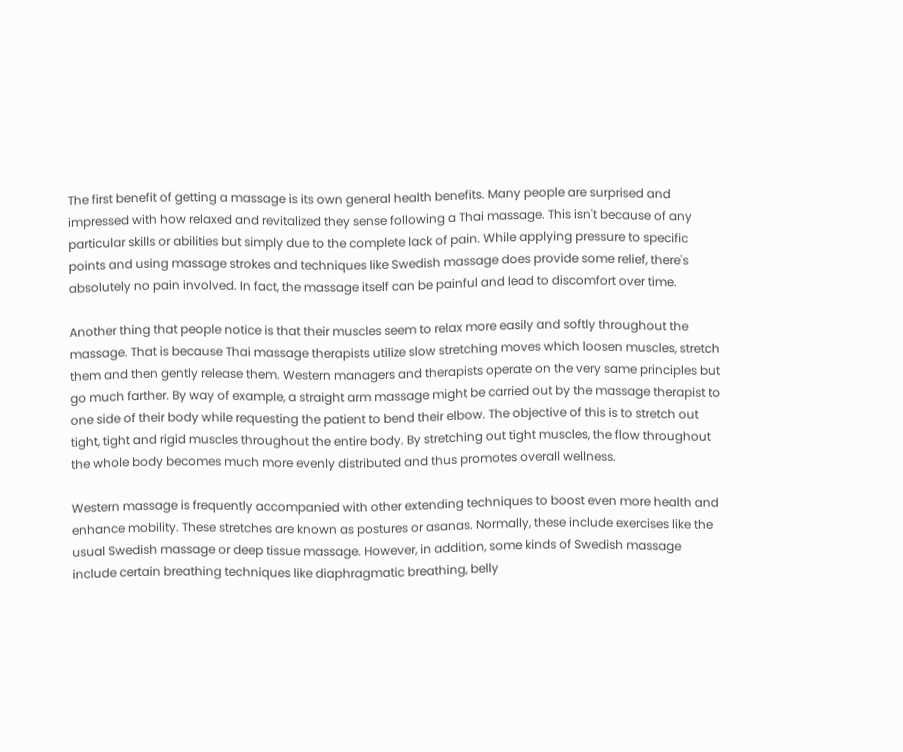The first benefit of getting a massage is its own general health benefits. Many people are surprised and impressed with how relaxed and revitalized they sense following a Thai massage. This isn't because of any particular skills or abilities but simply due to the complete lack of pain. While applying pressure to specific points and using massage strokes and techniques like Swedish massage does provide some relief, there's absolutely no pain involved. In fact, the massage itself can be painful and lead to discomfort over time.

Another thing that people notice is that their muscles seem to relax more easily and softly throughout the massage. That is because Thai massage therapists utilize slow stretching moves which loosen muscles, stretch them and then gently release them. Western managers and therapists operate on the very same principles but go much farther. By way of example, a straight arm massage might be carried out by the massage therapist to one side of their body while requesting the patient to bend their elbow. The objective of this is to stretch out tight, tight and rigid muscles throughout the entire body. By stretching out tight muscles, the flow throughout the whole body becomes much more evenly distributed and thus promotes overall wellness.

Western massage is frequently accompanied with other extending techniques to boost even more health and enhance mobility. These stretches are known as postures or asanas. Normally, these include exercises like the usual Swedish massage or deep tissue massage. However, in addition, some kinds of Swedish massage include certain breathing techniques like diaphragmatic breathing, belly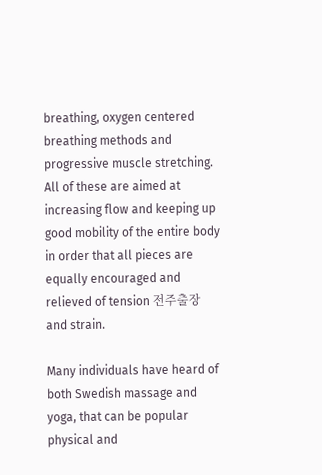breathing, oxygen centered breathing methods and progressive muscle stretching. All of these are aimed at increasing flow and keeping up good mobility of the entire body in order that all pieces are equally encouraged and relieved of tension 전주출장 and strain.

Many individuals have heard of both Swedish massage and yoga, that can be popular physical and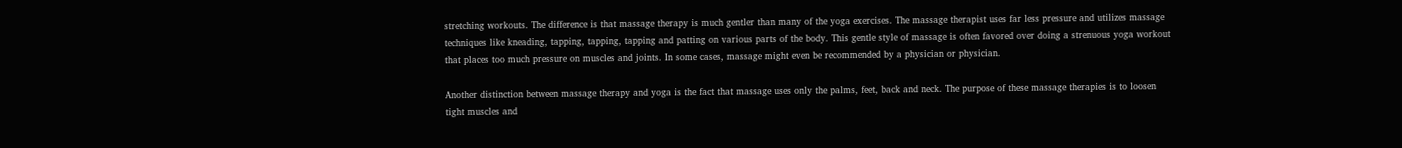stretching workouts. The difference is that massage therapy is much gentler than many of the yoga exercises. The massage therapist uses far less pressure and utilizes massage techniques like kneading, tapping, tapping, tapping and patting on various parts of the body. This gentle style of massage is often favored over doing a strenuous yoga workout that places too much pressure on muscles and joints. In some cases, massage might even be recommended by a physician or physician.

Another distinction between massage therapy and yoga is the fact that massage uses only the palms, feet, back and neck. The purpose of these massage therapies is to loosen tight muscles and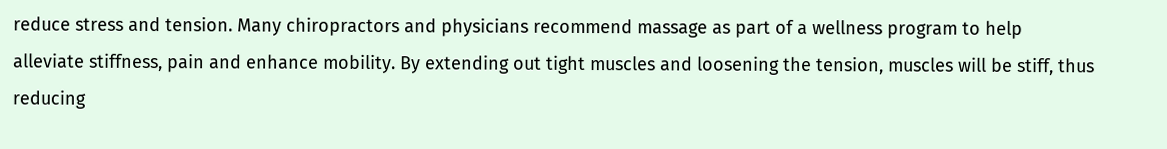reduce stress and tension. Many chiropractors and physicians recommend massage as part of a wellness program to help alleviate stiffness, pain and enhance mobility. By extending out tight muscles and loosening the tension, muscles will be stiff, thus reducing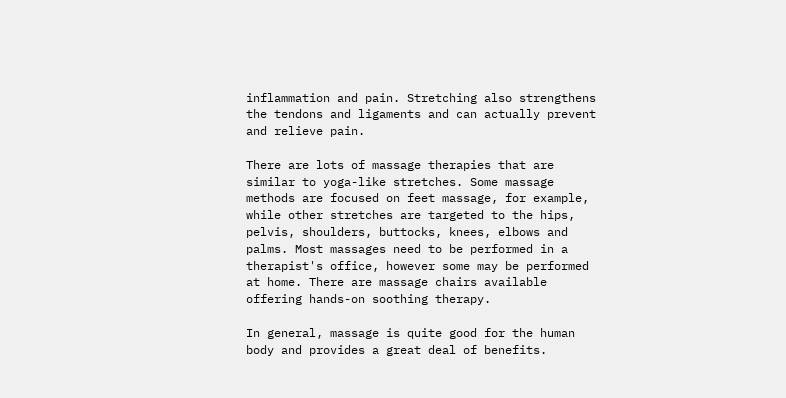inflammation and pain. Stretching also strengthens the tendons and ligaments and can actually prevent and relieve pain.

There are lots of massage therapies that are similar to yoga-like stretches. Some massage methods are focused on feet massage, for example, while other stretches are targeted to the hips, pelvis, shoulders, buttocks, knees, elbows and palms. Most massages need to be performed in a therapist's office, however some may be performed at home. There are massage chairs available offering hands-on soothing therapy.

In general, massage is quite good for the human body and provides a great deal of benefits.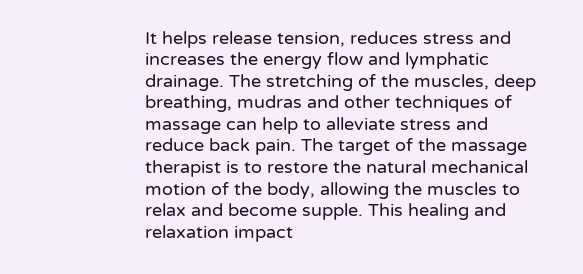It helps release tension, reduces stress and increases the energy flow and lymphatic drainage. The stretching of the muscles, deep breathing, mudras and other techniques of massage can help to alleviate stress and reduce back pain. The target of the massage therapist is to restore the natural mechanical motion of the body, allowing the muscles to relax and become supple. This healing and relaxation impact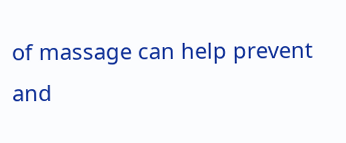of massage can help prevent and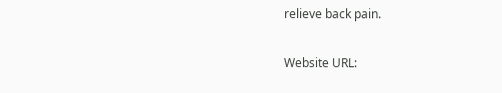relieve back pain.

Website URL: